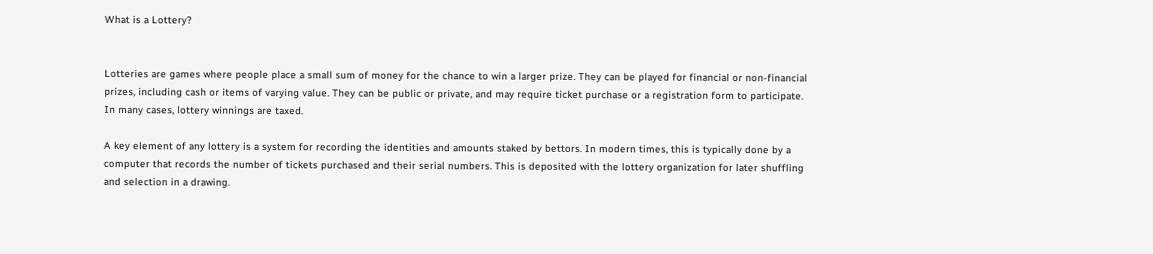What is a Lottery?


Lotteries are games where people place a small sum of money for the chance to win a larger prize. They can be played for financial or non-financial prizes, including cash or items of varying value. They can be public or private, and may require ticket purchase or a registration form to participate. In many cases, lottery winnings are taxed.

A key element of any lottery is a system for recording the identities and amounts staked by bettors. In modern times, this is typically done by a computer that records the number of tickets purchased and their serial numbers. This is deposited with the lottery organization for later shuffling and selection in a drawing.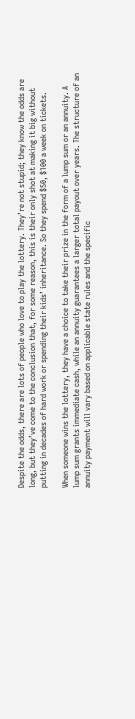Despite the odds, there are lots of people who love to play the lottery. They’re not stupid; they know the odds are long, but they’ve come to the conclusion that, for some reason, this is their only shot at making it big without putting in decades of hard work or spending their kids’ inheritance. So they spend $50, $100 a week on tickets.

When someone wins the lottery, they have a choice to take their prize in the form of a lump sum or an annuity. A lump sum grants immediate cash, while an annuity guarantees a larger total payout over years. The structure of an annuity payment will vary based on applicable state rules and the specific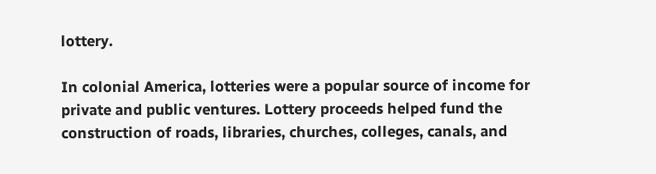lottery.

In colonial America, lotteries were a popular source of income for private and public ventures. Lottery proceeds helped fund the construction of roads, libraries, churches, colleges, canals, and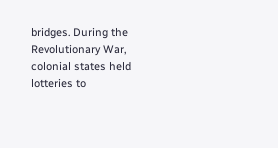bridges. During the Revolutionary War, colonial states held lotteries to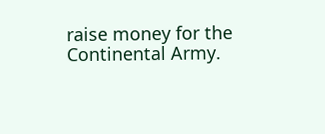raise money for the Continental Army.